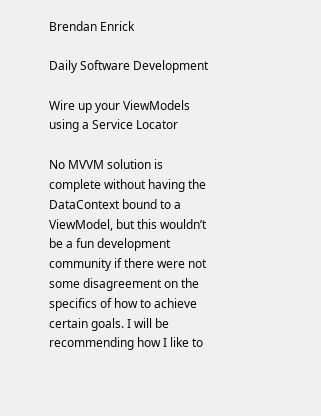Brendan Enrick

Daily Software Development

Wire up your ViewModels using a Service Locator

No MVVM solution is complete without having the DataContext bound to a ViewModel, but this wouldn’t be a fun development community if there were not some disagreement on the specifics of how to achieve certain goals. I will be recommending how I like to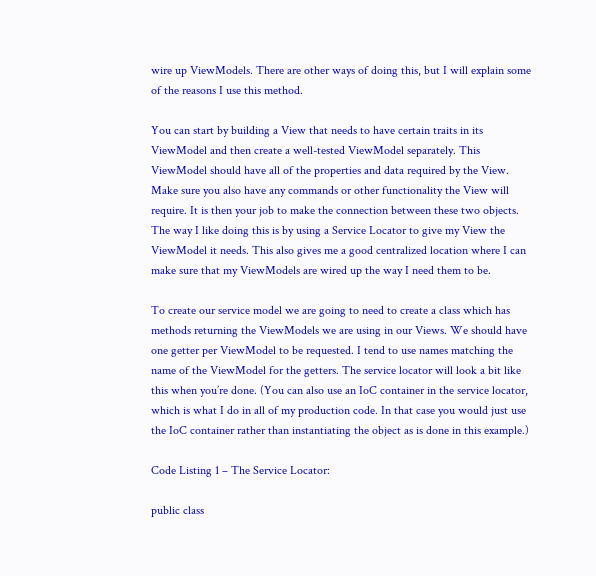wire up ViewModels. There are other ways of doing this, but I will explain some of the reasons I use this method.

You can start by building a View that needs to have certain traits in its ViewModel and then create a well-tested ViewModel separately. This ViewModel should have all of the properties and data required by the View. Make sure you also have any commands or other functionality the View will require. It is then your job to make the connection between these two objects. The way I like doing this is by using a Service Locator to give my View the ViewModel it needs. This also gives me a good centralized location where I can make sure that my ViewModels are wired up the way I need them to be.

To create our service model we are going to need to create a class which has methods returning the ViewModels we are using in our Views. We should have one getter per ViewModel to be requested. I tend to use names matching the name of the ViewModel for the getters. The service locator will look a bit like this when you’re done. (You can also use an IoC container in the service locator, which is what I do in all of my production code. In that case you would just use the IoC container rather than instantiating the object as is done in this example.)

Code Listing 1 – The Service Locator:

public class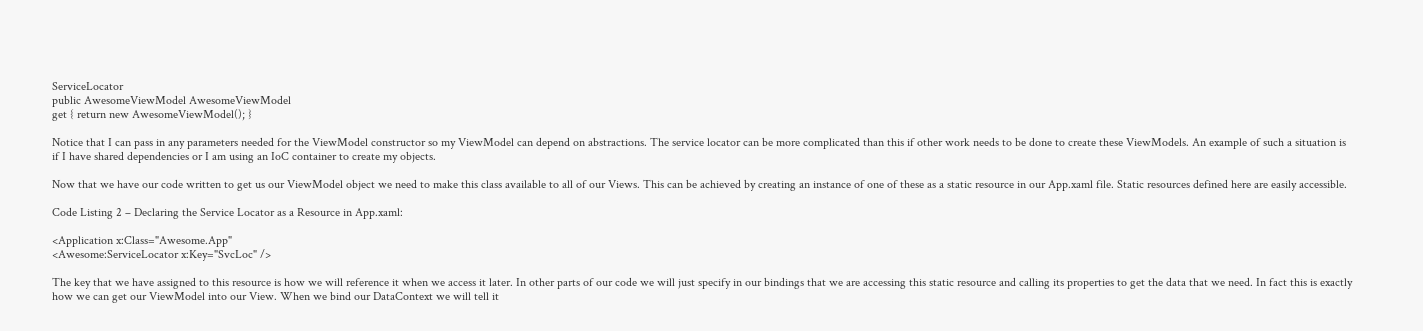ServiceLocator
public AwesomeViewModel AwesomeViewModel
get { return new AwesomeViewModel(); }

Notice that I can pass in any parameters needed for the ViewModel constructor so my ViewModel can depend on abstractions. The service locator can be more complicated than this if other work needs to be done to create these ViewModels. An example of such a situation is if I have shared dependencies or I am using an IoC container to create my objects.

Now that we have our code written to get us our ViewModel object we need to make this class available to all of our Views. This can be achieved by creating an instance of one of these as a static resource in our App.xaml file. Static resources defined here are easily accessible.

Code Listing 2 – Declaring the Service Locator as a Resource in App.xaml:

<Application x:Class="Awesome.App"
<Awesome:ServiceLocator x:Key="SvcLoc" />

The key that we have assigned to this resource is how we will reference it when we access it later. In other parts of our code we will just specify in our bindings that we are accessing this static resource and calling its properties to get the data that we need. In fact this is exactly how we can get our ViewModel into our View. When we bind our DataContext we will tell it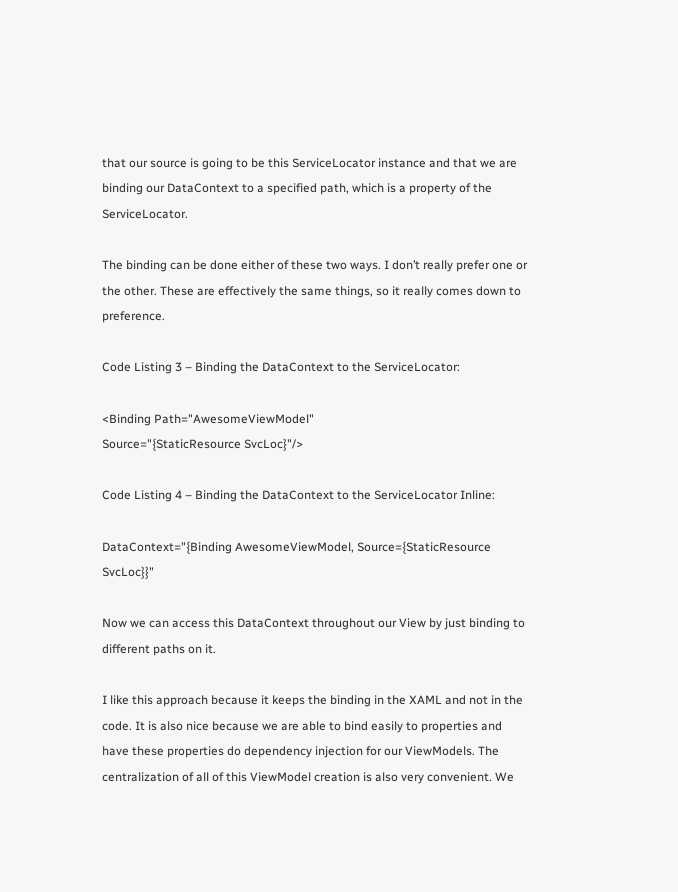that our source is going to be this ServiceLocator instance and that we are binding our DataContext to a specified path, which is a property of the ServiceLocator.

The binding can be done either of these two ways. I don’t really prefer one or the other. These are effectively the same things, so it really comes down to preference.

Code Listing 3 – Binding the DataContext to the ServiceLocator:

<Binding Path="AwesomeViewModel"
Source="{StaticResource SvcLoc}"/>

Code Listing 4 – Binding the DataContext to the ServiceLocator Inline:

DataContext="{Binding AwesomeViewModel, Source={StaticResource SvcLoc}}"

Now we can access this DataContext throughout our View by just binding to different paths on it.

I like this approach because it keeps the binding in the XAML and not in the code. It is also nice because we are able to bind easily to properties and have these properties do dependency injection for our ViewModels. The centralization of all of this ViewModel creation is also very convenient. We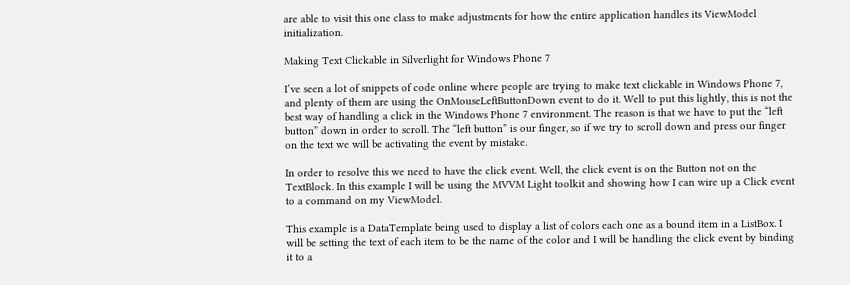are able to visit this one class to make adjustments for how the entire application handles its ViewModel initialization.

Making Text Clickable in Silverlight for Windows Phone 7

I’ve seen a lot of snippets of code online where people are trying to make text clickable in Windows Phone 7, and plenty of them are using the OnMouseLeftButtonDown event to do it. Well to put this lightly, this is not the best way of handling a click in the Windows Phone 7 environment. The reason is that we have to put the “left button” down in order to scroll. The “left button” is our finger, so if we try to scroll down and press our finger on the text we will be activating the event by mistake.

In order to resolve this we need to have the click event. Well, the click event is on the Button not on the TextBlock. In this example I will be using the MVVM Light toolkit and showing how I can wire up a Click event to a command on my ViewModel.

This example is a DataTemplate being used to display a list of colors each one as a bound item in a ListBox. I will be setting the text of each item to be the name of the color and I will be handling the click event by binding it to a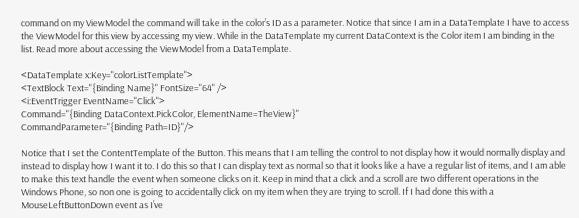command on my ViewModel the command will take in the color’s ID as a parameter. Notice that since I am in a DataTemplate I have to access the ViewModel for this view by accessing my view. While in the DataTemplate my current DataContext is the Color item I am binding in the list. Read more about accessing the ViewModel from a DataTemplate.

<DataTemplate x:Key="colorListTemplate">
<TextBlock Text="{Binding Name}" FontSize="64" />
<i:EventTrigger EventName="Click">
Command="{Binding DataContext.PickColor, ElementName=TheView}"
CommandParameter="{Binding Path=ID}"/>

Notice that I set the ContentTemplate of the Button. This means that I am telling the control to not display how it would normally display and instead to display how I want it to. I do this so that I can display text as normal so that it looks like a have a regular list of items, and I am able to make this text handle the event when someone clicks on it. Keep in mind that a click and a scroll are two different operations in the Windows Phone, so non one is going to accidentally click on my item when they are trying to scroll. If I had done this with a MouseLeftButtonDown event as I’ve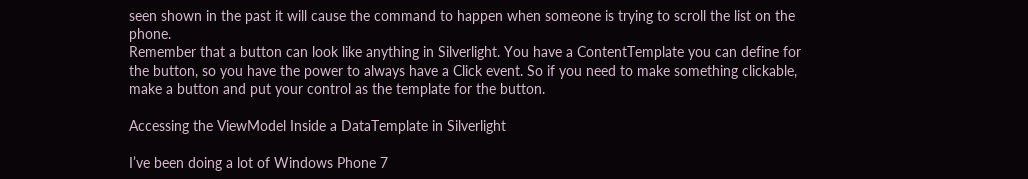seen shown in the past it will cause the command to happen when someone is trying to scroll the list on the phone.
Remember that a button can look like anything in Silverlight. You have a ContentTemplate you can define for the button, so you have the power to always have a Click event. So if you need to make something clickable, make a button and put your control as the template for the button.

Accessing the ViewModel Inside a DataTemplate in Silverlight

I’ve been doing a lot of Windows Phone 7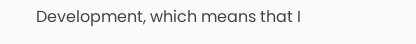Development, which means that I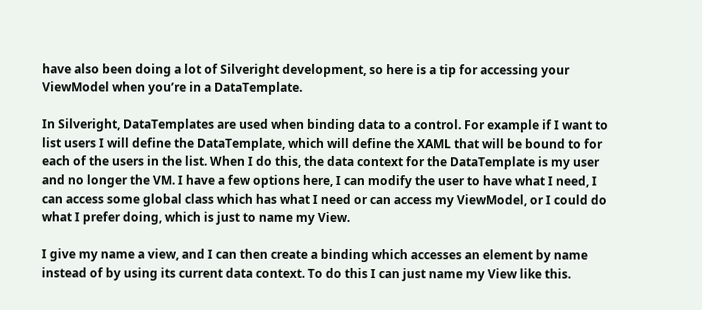have also been doing a lot of Silveright development, so here is a tip for accessing your ViewModel when you’re in a DataTemplate.

In Silveright, DataTemplates are used when binding data to a control. For example if I want to list users I will define the DataTemplate, which will define the XAML that will be bound to for each of the users in the list. When I do this, the data context for the DataTemplate is my user and no longer the VM. I have a few options here, I can modify the user to have what I need, I can access some global class which has what I need or can access my ViewModel, or I could do what I prefer doing, which is just to name my View.

I give my name a view, and I can then create a binding which accesses an element by name instead of by using its current data context. To do this I can just name my View like this.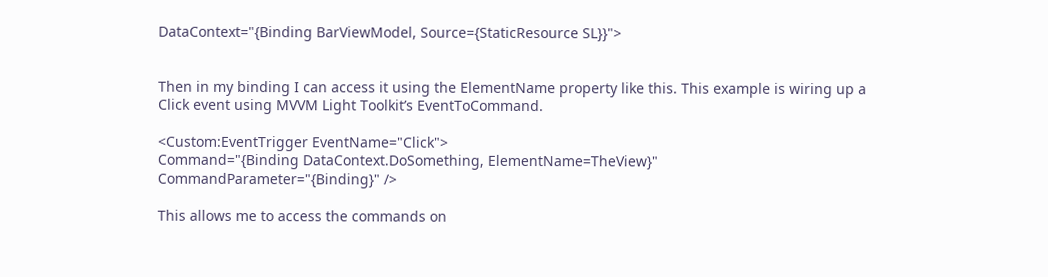DataContext="{Binding BarViewModel, Source={StaticResource SL}}">


Then in my binding I can access it using the ElementName property like this. This example is wiring up a Click event using MVVM Light Toolkit’s EventToCommand.

<Custom:EventTrigger EventName="Click">
Command="{Binding DataContext.DoSomething, ElementName=TheView}"
CommandParameter="{Binding}" />

This allows me to access the commands on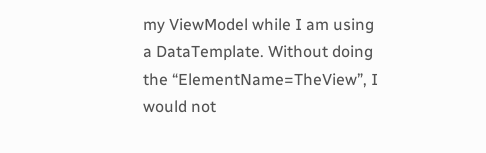my ViewModel while I am using a DataTemplate. Without doing the “ElementName=TheView”, I would not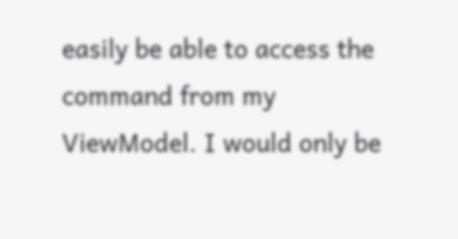easily be able to access the command from my ViewModel. I would only be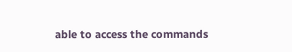able to access the commands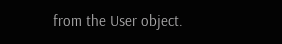from the User object.